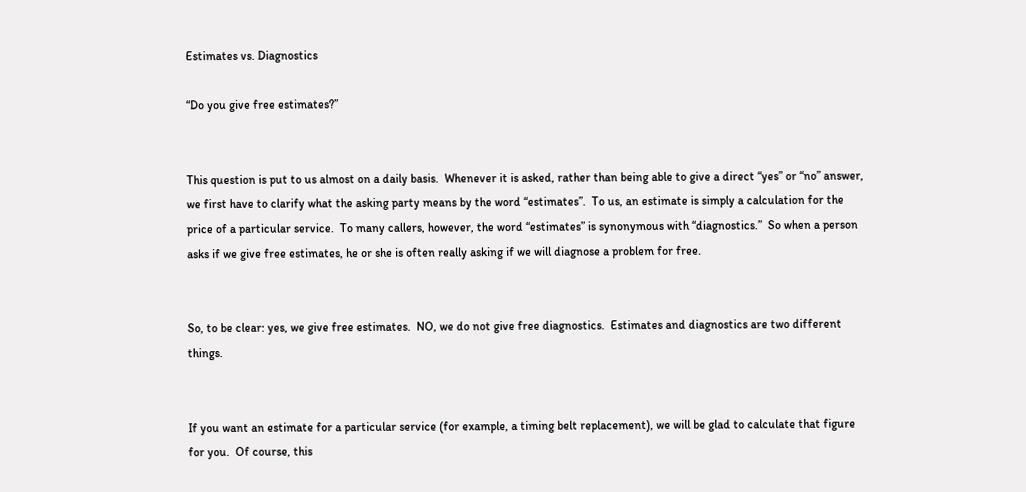Estimates vs. Diagnostics

“Do you give free estimates?”


This question is put to us almost on a daily basis.  Whenever it is asked, rather than being able to give a direct “yes” or “no” answer, we first have to clarify what the asking party means by the word “estimates”.  To us, an estimate is simply a calculation for the price of a particular service.  To many callers, however, the word “estimates” is synonymous with “diagnostics.”  So when a person asks if we give free estimates, he or she is often really asking if we will diagnose a problem for free.


So, to be clear: yes, we give free estimates.  NO, we do not give free diagnostics.  Estimates and diagnostics are two different things.


If you want an estimate for a particular service (for example, a timing belt replacement), we will be glad to calculate that figure for you.  Of course, this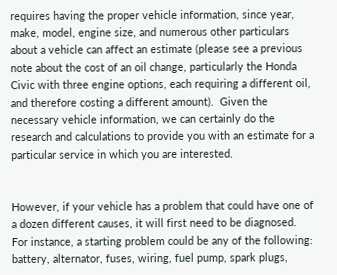requires having the proper vehicle information, since year, make, model, engine size, and numerous other particulars about a vehicle can affect an estimate (please see a previous note about the cost of an oil change, particularly the Honda Civic with three engine options, each requiring a different oil, and therefore costing a different amount).  Given the necessary vehicle information, we can certainly do the research and calculations to provide you with an estimate for a particular service in which you are interested.


However, if your vehicle has a problem that could have one of a dozen different causes, it will first need to be diagnosed.  For instance, a starting problem could be any of the following: battery, alternator, fuses, wiring, fuel pump, spark plugs,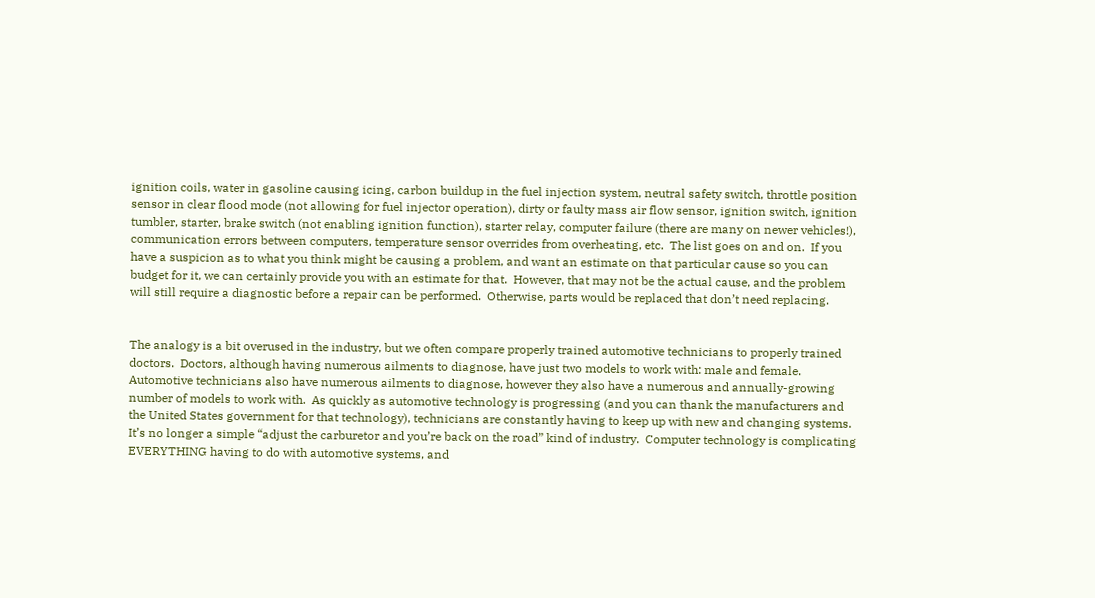ignition coils, water in gasoline causing icing, carbon buildup in the fuel injection system, neutral safety switch, throttle position sensor in clear flood mode (not allowing for fuel injector operation), dirty or faulty mass air flow sensor, ignition switch, ignition tumbler, starter, brake switch (not enabling ignition function), starter relay, computer failure (there are many on newer vehicles!), communication errors between computers, temperature sensor overrides from overheating, etc.  The list goes on and on.  If you have a suspicion as to what you think might be causing a problem, and want an estimate on that particular cause so you can budget for it, we can certainly provide you with an estimate for that.  However, that may not be the actual cause, and the problem will still require a diagnostic before a repair can be performed.  Otherwise, parts would be replaced that don’t need replacing.


The analogy is a bit overused in the industry, but we often compare properly trained automotive technicians to properly trained doctors.  Doctors, although having numerous ailments to diagnose, have just two models to work with: male and female.  Automotive technicians also have numerous ailments to diagnose, however they also have a numerous and annually-growing number of models to work with.  As quickly as automotive technology is progressing (and you can thank the manufacturers and the United States government for that technology), technicians are constantly having to keep up with new and changing systems.  It’s no longer a simple “adjust the carburetor and you’re back on the road” kind of industry.  Computer technology is complicating EVERYTHING having to do with automotive systems, and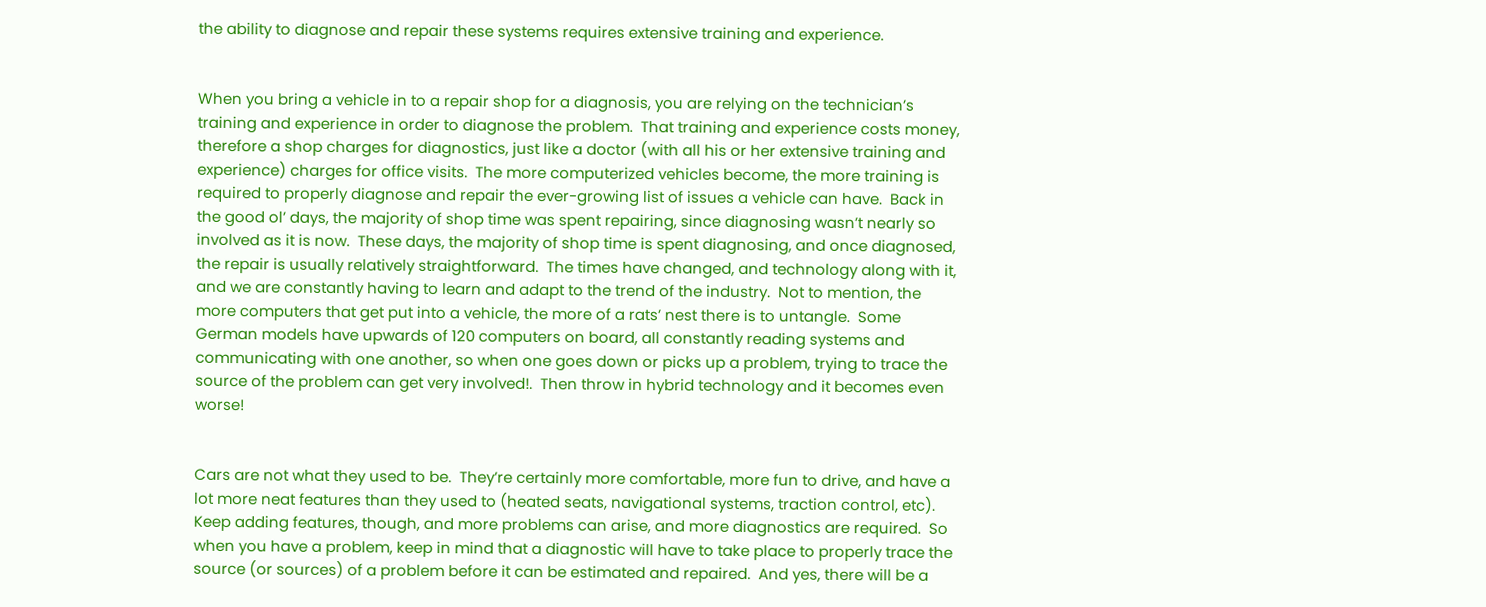the ability to diagnose and repair these systems requires extensive training and experience.


When you bring a vehicle in to a repair shop for a diagnosis, you are relying on the technician’s training and experience in order to diagnose the problem.  That training and experience costs money, therefore a shop charges for diagnostics, just like a doctor (with all his or her extensive training and experience) charges for office visits.  The more computerized vehicles become, the more training is required to properly diagnose and repair the ever-growing list of issues a vehicle can have.  Back in the good ol’ days, the majority of shop time was spent repairing, since diagnosing wasn’t nearly so involved as it is now.  These days, the majority of shop time is spent diagnosing, and once diagnosed, the repair is usually relatively straightforward.  The times have changed, and technology along with it, and we are constantly having to learn and adapt to the trend of the industry.  Not to mention, the more computers that get put into a vehicle, the more of a rats’ nest there is to untangle.  Some German models have upwards of 120 computers on board, all constantly reading systems and communicating with one another, so when one goes down or picks up a problem, trying to trace the source of the problem can get very involved!.  Then throw in hybrid technology and it becomes even worse!


Cars are not what they used to be.  They’re certainly more comfortable, more fun to drive, and have a lot more neat features than they used to (heated seats, navigational systems, traction control, etc).  Keep adding features, though, and more problems can arise, and more diagnostics are required.  So when you have a problem, keep in mind that a diagnostic will have to take place to properly trace the source (or sources) of a problem before it can be estimated and repaired.  And yes, there will be a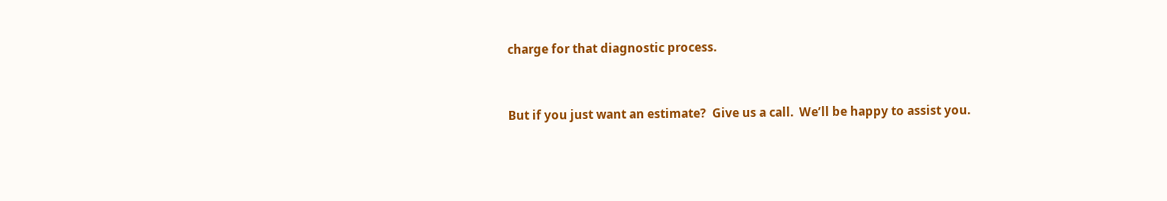charge for that diagnostic process.


But if you just want an estimate?  Give us a call.  We’ll be happy to assist you.